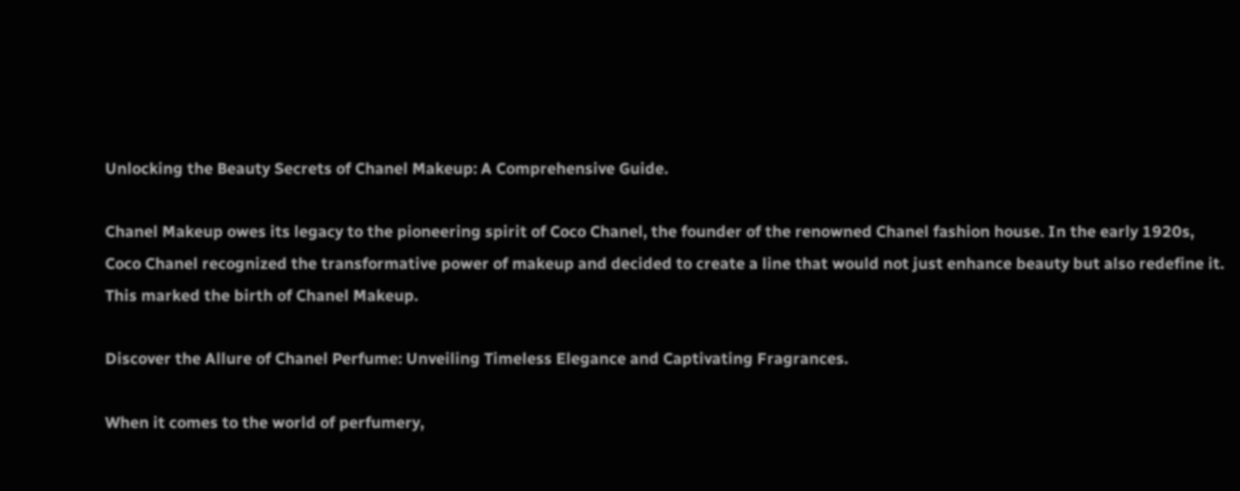Unlocking the Beauty Secrets of Chanel Makeup: A Comprehensive Guide.

Chanel Makeup owes its legacy to the pioneering spirit of Coco Chanel, the founder of the renowned Chanel fashion house. In the early 1920s, Coco Chanel recognized the transformative power of makeup and decided to create a line that would not just enhance beauty but also redefine it. This marked the birth of Chanel Makeup.

Discover the Allure of Chanel Perfume: Unveiling Timeless Elegance and Captivating Fragrances.

When it comes to the world of perfumery,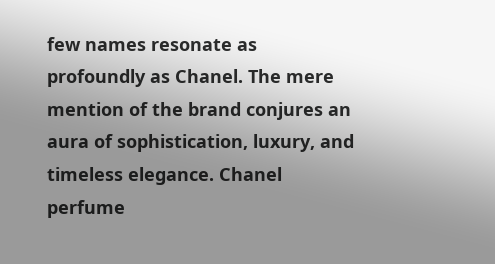few names resonate as profoundly as Chanel. The mere mention of the brand conjures an aura of sophistication, luxury, and timeless elegance. Chanel perfume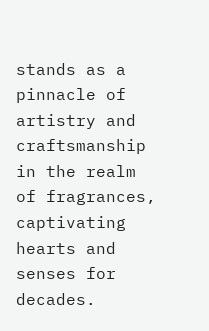stands as a pinnacle of artistry and craftsmanship in the realm of fragrances, captivating hearts and senses for decades.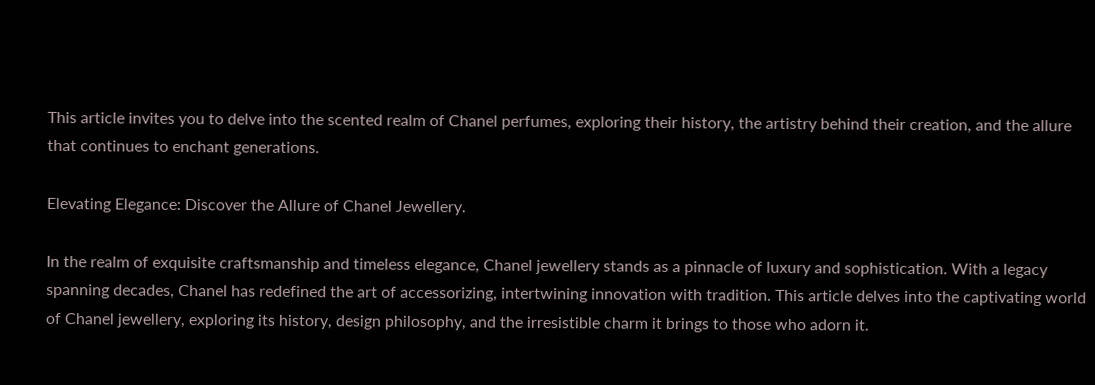This article invites you to delve into the scented realm of Chanel perfumes, exploring their history, the artistry behind their creation, and the allure that continues to enchant generations.

Elevating Elegance: Discover the Allure of Chanel Jewellery.

In the realm of exquisite craftsmanship and timeless elegance, Chanel jewellery stands as a pinnacle of luxury and sophistication. With a legacy spanning decades, Chanel has redefined the art of accessorizing, intertwining innovation with tradition. This article delves into the captivating world of Chanel jewellery, exploring its history, design philosophy, and the irresistible charm it brings to those who adorn it.